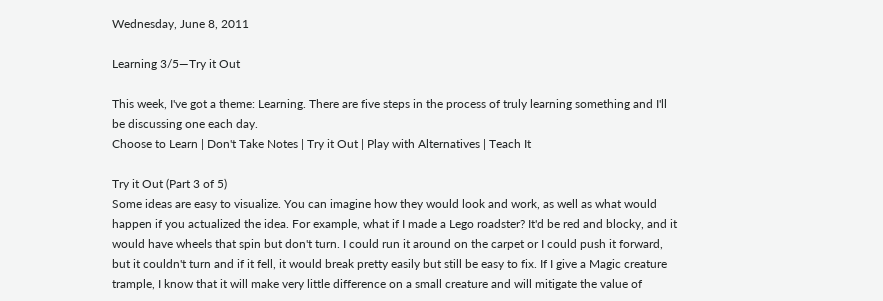Wednesday, June 8, 2011

Learning 3/5—Try it Out

This week, I've got a theme: Learning. There are five steps in the process of truly learning something and I'll be discussing one each day.
Choose to Learn | Don't Take Notes | Try it Out | Play with Alternatives | Teach It

Try it Out (Part 3 of 5)
Some ideas are easy to visualize. You can imagine how they would look and work, as well as what would happen if you actualized the idea. For example, what if I made a Lego roadster? It'd be red and blocky, and it would have wheels that spin but don't turn. I could run it around on the carpet or I could push it forward, but it couldn't turn and if it fell, it would break pretty easily but still be easy to fix. If I give a Magic creature trample, I know that it will make very little difference on a small creature and will mitigate the value of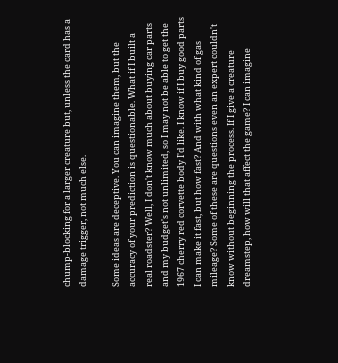chump-blocking for a larger creature but, unless the card has a damage trigger, not much else.

Some ideas are deceptive. You can imagine them, but the accuracy of your prediction is questionable. What if I built a real roadster? Well, I don't know much about buying car parts and my budget's not unlimited, so I may not be able to get the 1967 cherry red corvette body I'd like. I know if I buy good parts I can make it fast, but how fast? And with what kind of gas mileage? Some of these are questions even an expert couldn't know without beginning the process. If I give a creature dreamstep, how will that affect the game? I can imagine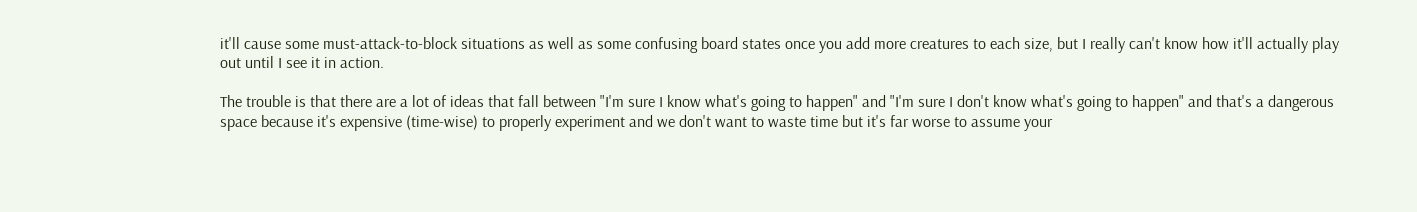it'll cause some must-attack-to-block situations as well as some confusing board states once you add more creatures to each size, but I really can't know how it'll actually play out until I see it in action.

The trouble is that there are a lot of ideas that fall between "I'm sure I know what's going to happen" and "I'm sure I don't know what's going to happen" and that's a dangerous space because it's expensive (time-wise) to properly experiment and we don't want to waste time but it's far worse to assume your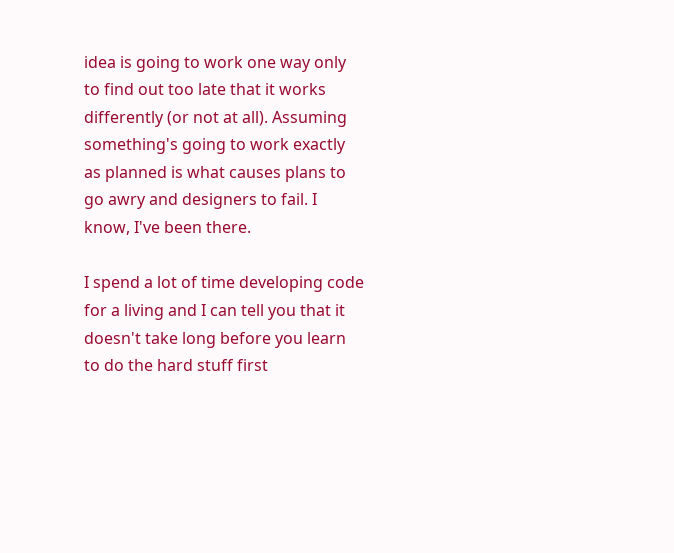idea is going to work one way only to find out too late that it works differently (or not at all). Assuming something's going to work exactly as planned is what causes plans to go awry and designers to fail. I know, I've been there.

I spend a lot of time developing code for a living and I can tell you that it doesn't take long before you learn to do the hard stuff first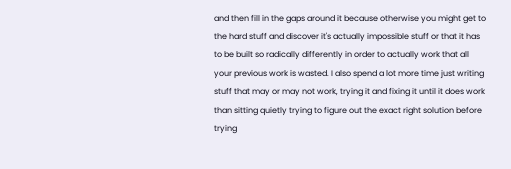and then fill in the gaps around it because otherwise you might get to the hard stuff and discover it's actually impossible stuff or that it has to be built so radically differently in order to actually work that all your previous work is wasted. I also spend a lot more time just writing stuff that may or may not work, trying it and fixing it until it does work than sitting quietly trying to figure out the exact right solution before trying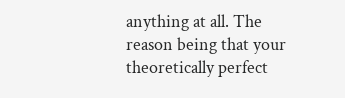anything at all. The reason being that your theoretically perfect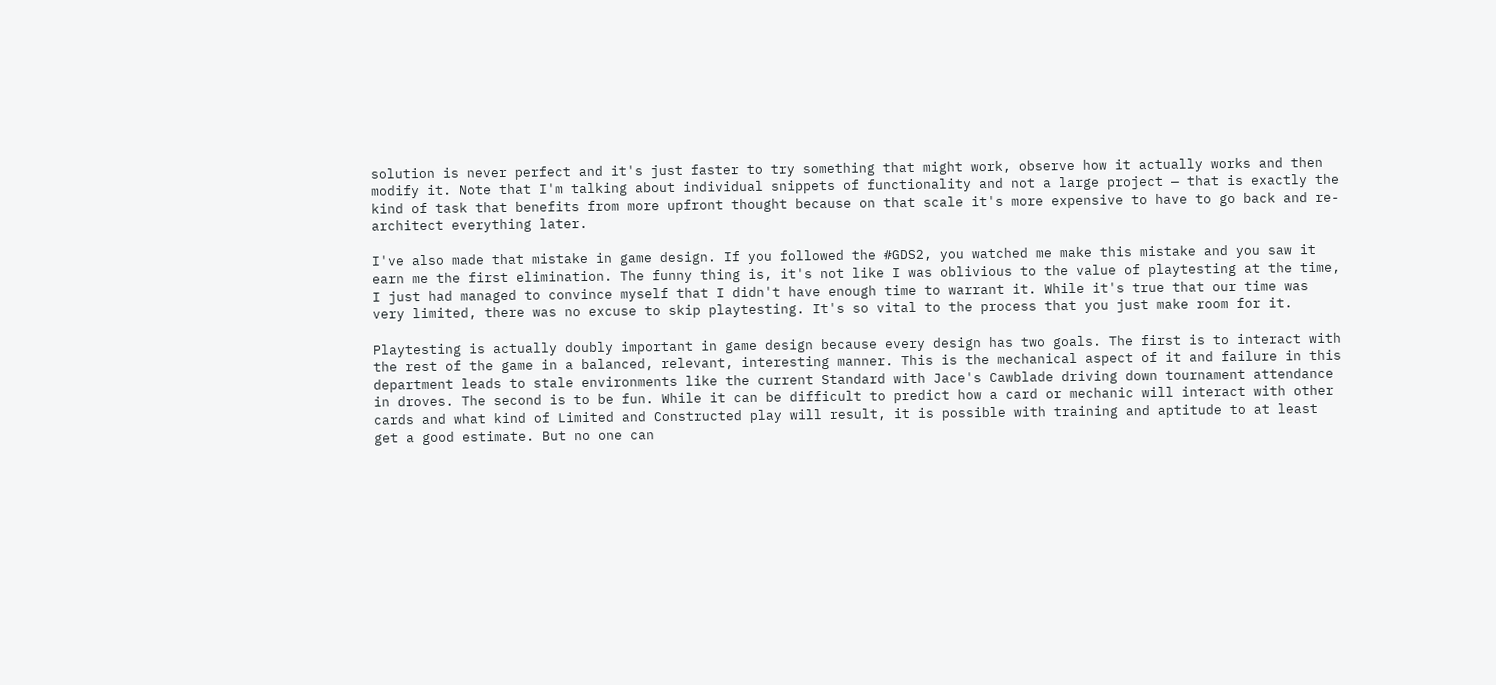solution is never perfect and it's just faster to try something that might work, observe how it actually works and then modify it. Note that I'm talking about individual snippets of functionality and not a large project — that is exactly the kind of task that benefits from more upfront thought because on that scale it's more expensive to have to go back and re-architect everything later.

I've also made that mistake in game design. If you followed the #GDS2, you watched me make this mistake and you saw it earn me the first elimination. The funny thing is, it's not like I was oblivious to the value of playtesting at the time, I just had managed to convince myself that I didn't have enough time to warrant it. While it's true that our time was very limited, there was no excuse to skip playtesting. It's so vital to the process that you just make room for it.

Playtesting is actually doubly important in game design because every design has two goals. The first is to interact with the rest of the game in a balanced, relevant, interesting manner. This is the mechanical aspect of it and failure in this department leads to stale environments like the current Standard with Jace's Cawblade driving down tournament attendance in droves. The second is to be fun. While it can be difficult to predict how a card or mechanic will interact with other cards and what kind of Limited and Constructed play will result, it is possible with training and aptitude to at least get a good estimate. But no one can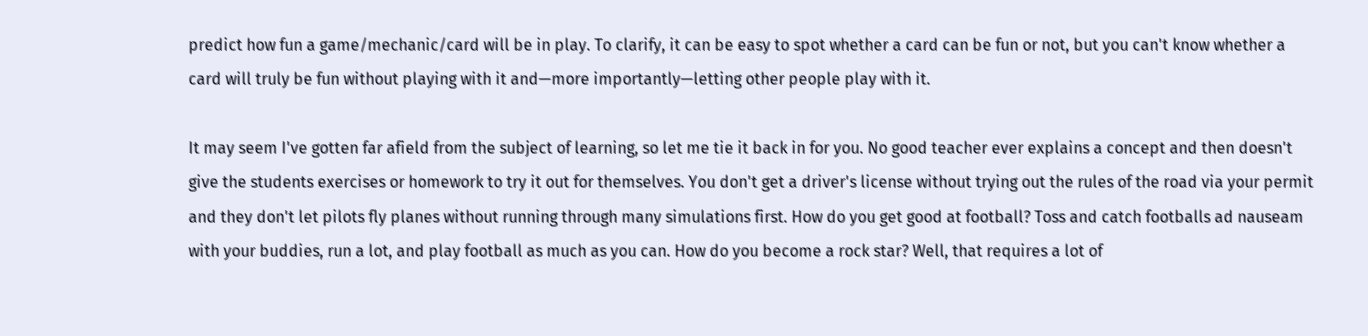predict how fun a game/mechanic/card will be in play. To clarify, it can be easy to spot whether a card can be fun or not, but you can't know whether a card will truly be fun without playing with it and—more importantly—letting other people play with it.

It may seem I've gotten far afield from the subject of learning, so let me tie it back in for you. No good teacher ever explains a concept and then doesn't give the students exercises or homework to try it out for themselves. You don't get a driver's license without trying out the rules of the road via your permit and they don't let pilots fly planes without running through many simulations first. How do you get good at football? Toss and catch footballs ad nauseam with your buddies, run a lot, and play football as much as you can. How do you become a rock star? Well, that requires a lot of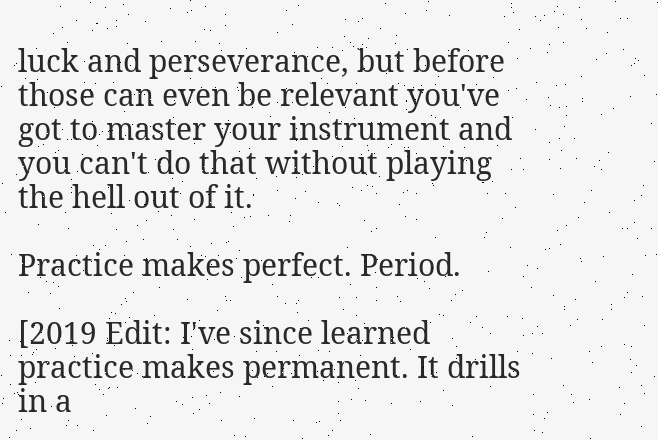luck and perseverance, but before those can even be relevant you've got to master your instrument and you can't do that without playing the hell out of it.

Practice makes perfect. Period.

[2019 Edit: I've since learned practice makes permanent. It drills in a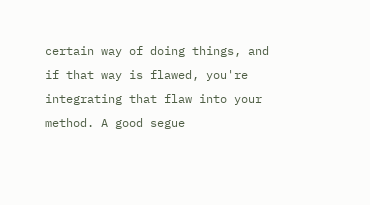certain way of doing things, and if that way is flawed, you're integrating that flaw into your method. A good segue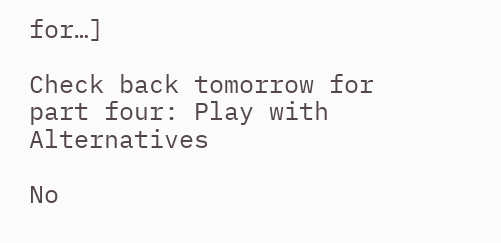for…]

Check back tomorrow for part four: Play with Alternatives

No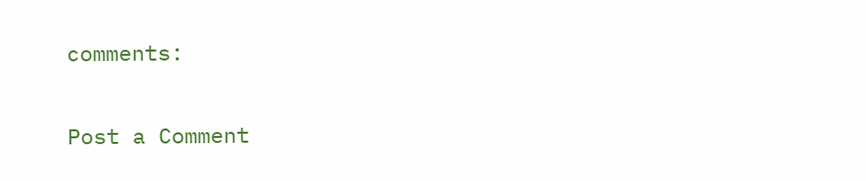comments:

Post a Comment